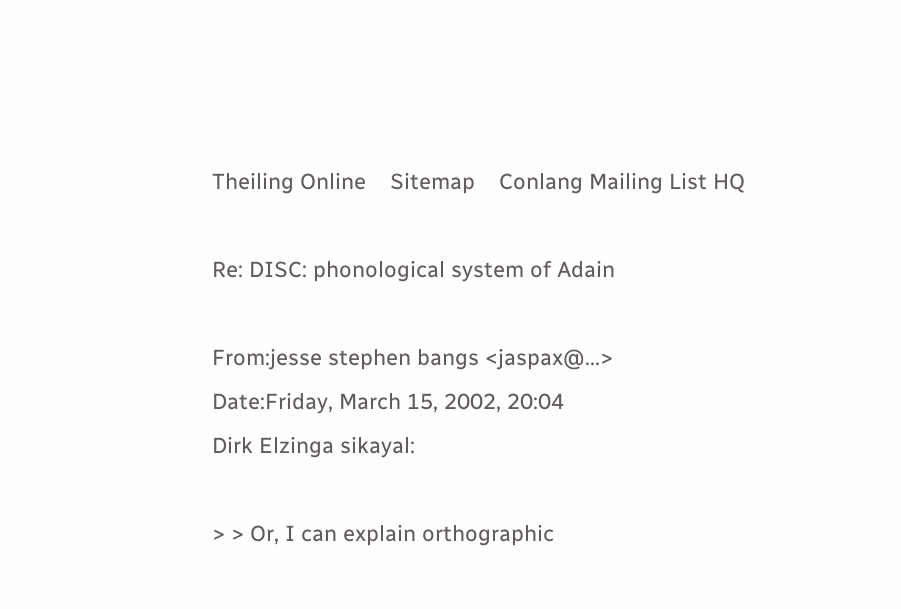Theiling Online    Sitemap    Conlang Mailing List HQ

Re: DISC: phonological system of Adain

From:jesse stephen bangs <jaspax@...>
Date:Friday, March 15, 2002, 20:04
Dirk Elzinga sikayal:

> > Or, I can explain orthographic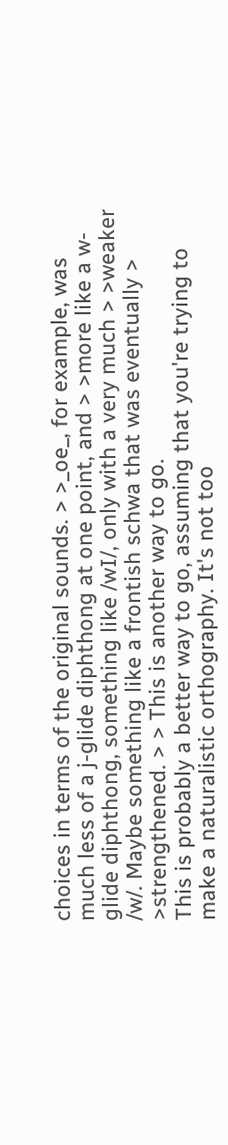choices in terms of the original sounds. > >_oe_, for example, was much less of a j-glide diphthong at one point, and > >more like a w-glide diphthong, something like /wI/, only with a very much > >weaker /w/. Maybe something like a frontish schwa that was eventually > >strengthened. > > This is another way to go.
This is probably a better way to go, assuming that you're trying to make a naturalistic orthography. It's not too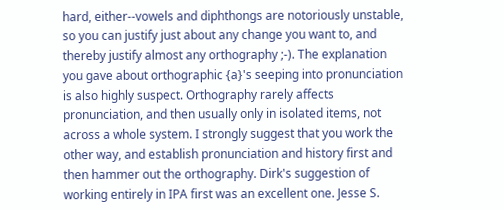hard, either--vowels and diphthongs are notoriously unstable, so you can justify just about any change you want to, and thereby justify almost any orthography ;-). The explanation you gave about orthographic {a}'s seeping into pronunciation is also highly suspect. Orthography rarely affects pronunciation, and then usually only in isolated items, not across a whole system. I strongly suggest that you work the other way, and establish pronunciation and history first and then hammer out the orthography. Dirk's suggestion of working entirely in IPA first was an excellent one. Jesse S.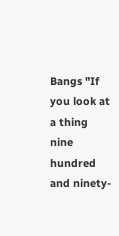Bangs "If you look at a thing nine hundred and ninety-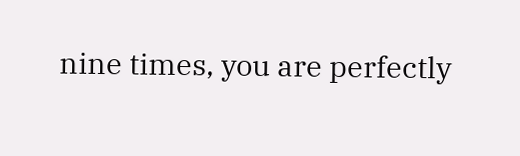nine times, you are perfectly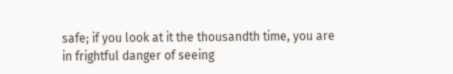safe; if you look at it the thousandth time, you are in frightful danger of seeing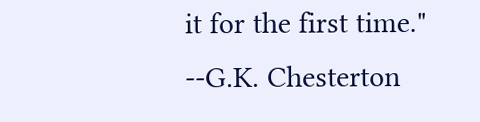it for the first time." --G.K. Chesterton